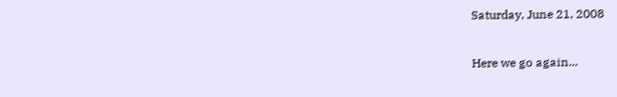Saturday, June 21, 2008

Here we go again...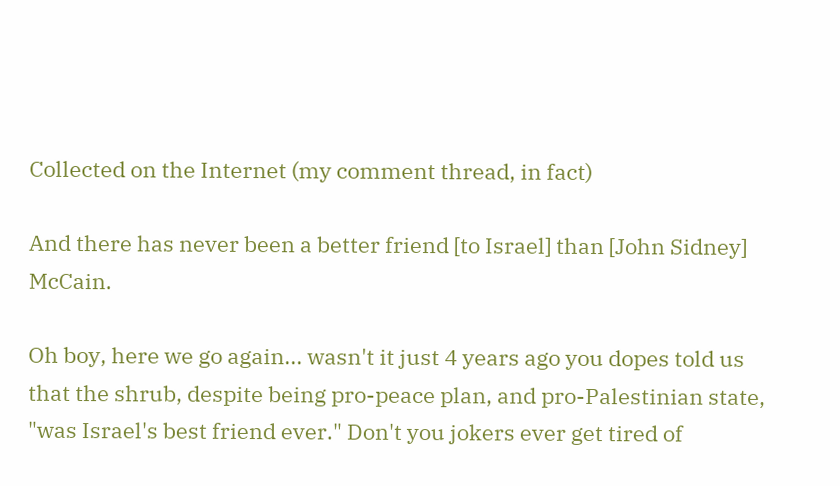Collected on the Internet (my comment thread, in fact)

And there has never been a better friend [to Israel] than [John Sidney] McCain.

Oh boy, here we go again... wasn't it just 4 years ago you dopes told us that the shrub, despite being pro-peace plan, and pro-Palestinian state, "was Israel's best friend ever." Don't you jokers ever get tired of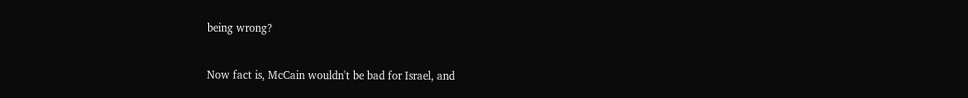being wrong?

Now fact is, McCain wouldn't be bad for Israel, and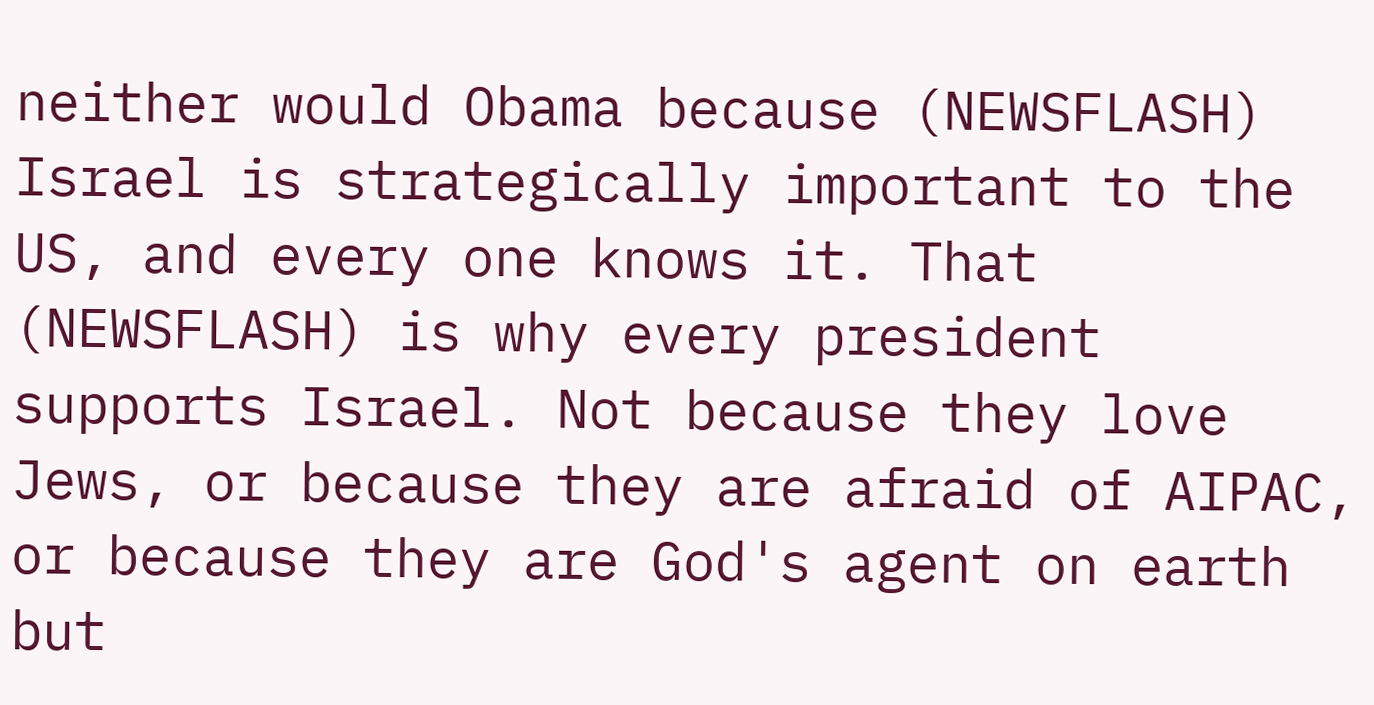neither would Obama because (NEWSFLASH) Israel is strategically important to the US, and every one knows it. That (NEWSFLASH) is why every president supports Israel. Not because they love Jews, or because they are afraid of AIPAC, or because they are God's agent on earth but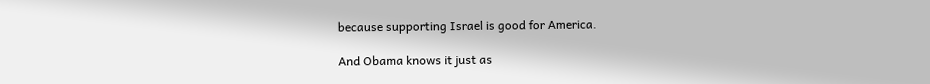because supporting Israel is good for America.

And Obama knows it just as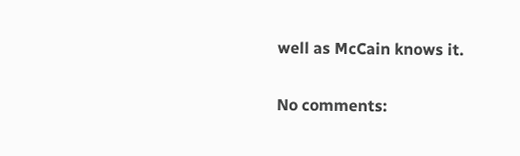well as McCain knows it.

No comments: